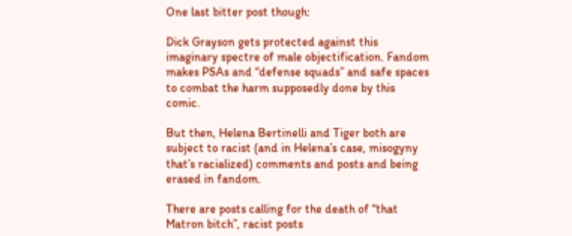One last bitter post though:

Dick Grayson gets protected against this imaginary spectre of male objectification. Fandom makes PSAs and “defense squads” and safe spaces to combat the harm supposedly done by this comic.

But then, Helena Bertinelli and Tiger both are subject to racist (and in Helena’s case, misogyny that’s racialized) comments and posts and being erased in fandom.

There are posts calling for the death of “that Matron bitch”, racist posts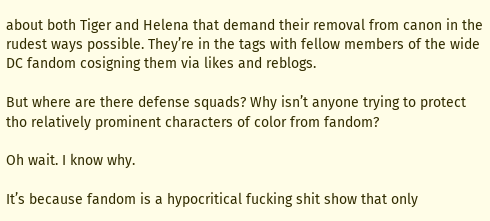about both Tiger and Helena that demand their removal from canon in the rudest ways possible. They’re in the tags with fellow members of the wide DC fandom cosigning them via likes and reblogs.

But where are there defense squads? Why isn’t anyone trying to protect tho relatively prominent characters of color from fandom?

Oh wait. I know why.

It’s because fandom is a hypocritical fucking shit show that only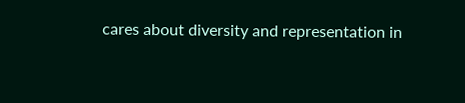cares about diversity and representation in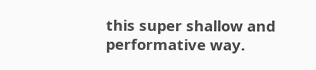this super shallow and performative way.